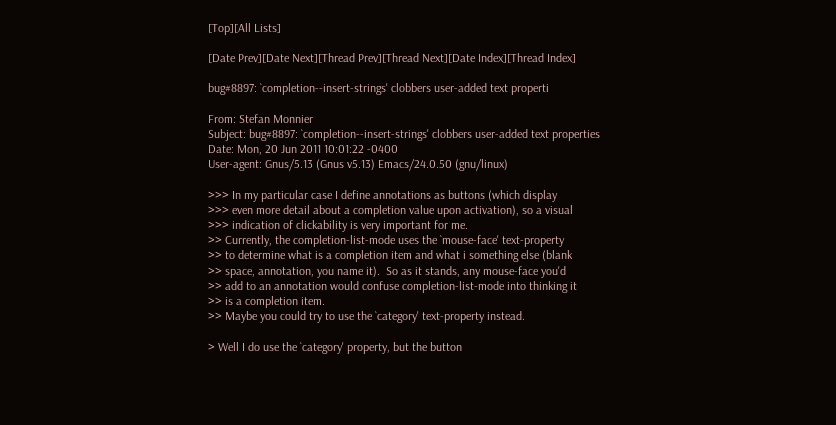[Top][All Lists]

[Date Prev][Date Next][Thread Prev][Thread Next][Date Index][Thread Index]

bug#8897: `completion--insert-strings' clobbers user-added text properti

From: Stefan Monnier
Subject: bug#8897: `completion--insert-strings' clobbers user-added text properties
Date: Mon, 20 Jun 2011 10:01:22 -0400
User-agent: Gnus/5.13 (Gnus v5.13) Emacs/24.0.50 (gnu/linux)

>>> In my particular case I define annotations as buttons (which display
>>> even more detail about a completion value upon activation), so a visual
>>> indication of clickability is very important for me.
>> Currently, the completion-list-mode uses the `mouse-face' text-property
>> to determine what is a completion item and what i something else (blank
>> space, annotation, you name it).  So as it stands, any mouse-face you'd
>> add to an annotation would confuse completion-list-mode into thinking it
>> is a completion item.
>> Maybe you could try to use the `category' text-property instead.

> Well I do use the `category' property, but the button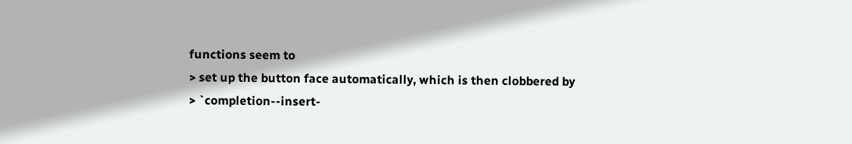functions seem to
> set up the button face automatically, which is then clobbered by
> `completion--insert-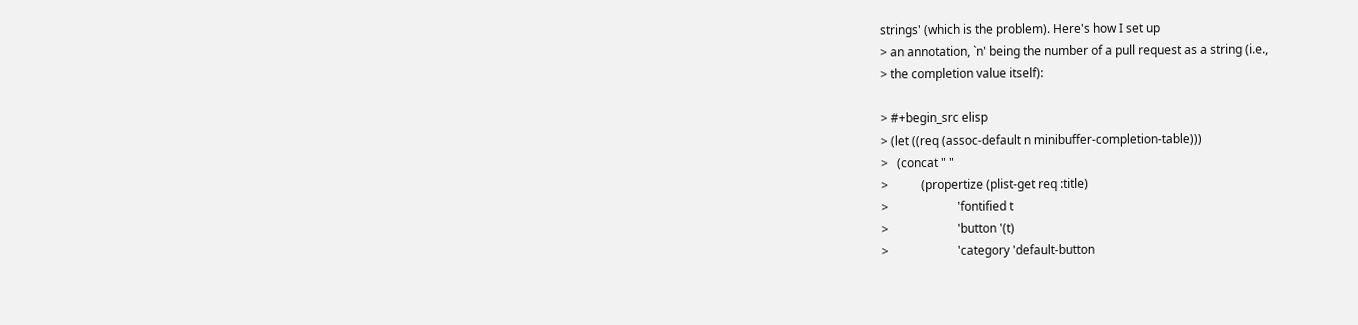strings' (which is the problem). Here's how I set up
> an annotation, `n' being the number of a pull request as a string (i.e.,
> the completion value itself):

> #+begin_src elisp
> (let ((req (assoc-default n minibuffer-completion-table)))
>   (concat " "
>           (propertize (plist-get req :title)
>                       'fontified t
>                       'button '(t)
>                       'category 'default-button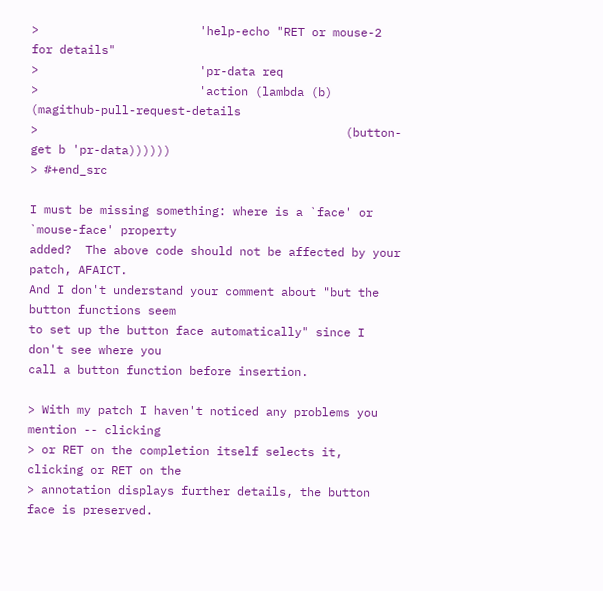>                       'help-echo "RET or mouse-2 for details"
>                       'pr-data req
>                       'action (lambda (b) (magithub-pull-request-details
>                                            (button-get b 'pr-data))))))
> #+end_src

I must be missing something: where is a `face' or `mouse-face' property
added?  The above code should not be affected by your patch, AFAICT.
And I don't understand your comment about "but the button functions seem
to set up the button face automatically" since I don't see where you
call a button function before insertion.

> With my patch I haven't noticed any problems you mention -- clicking
> or RET on the completion itself selects it, clicking or RET on the
> annotation displays further details, the button face is preserved.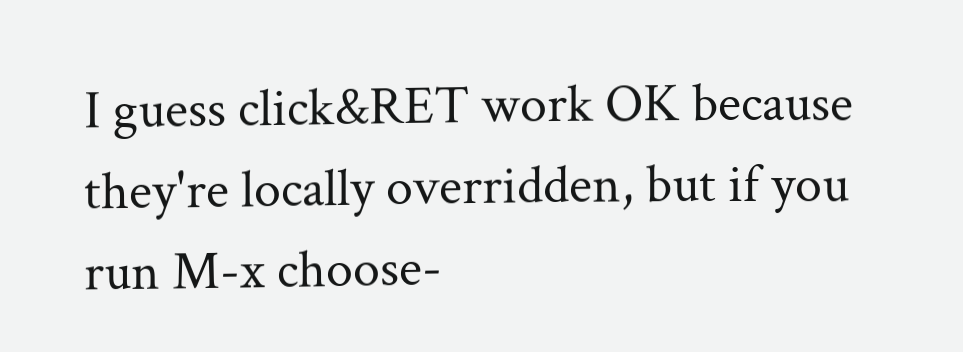I guess click&RET work OK because they're locally overridden, but if you
run M-x choose-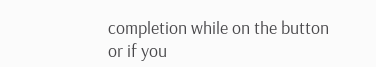completion while on the button or if you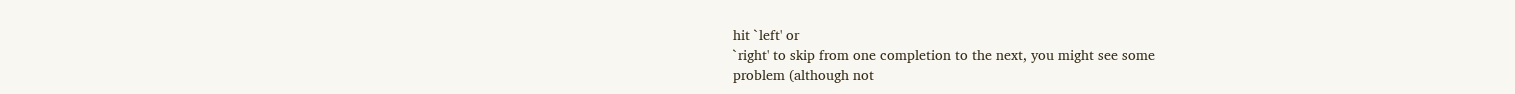hit `left' or
`right' to skip from one completion to the next, you might see some
problem (although not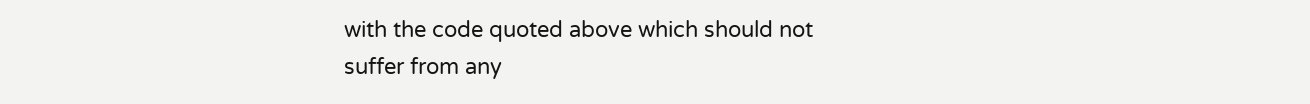with the code quoted above which should not
suffer from any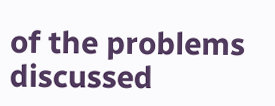of the problems discussed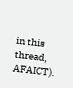in this thread, AFAICT).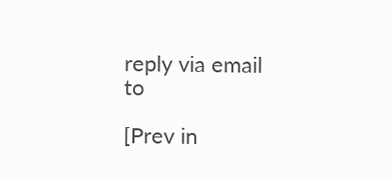reply via email to

[Prev in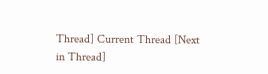Thread] Current Thread [Next in Thread]